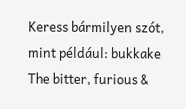Keress bármilyen szót, mint például: bukkake
The bitter, furious &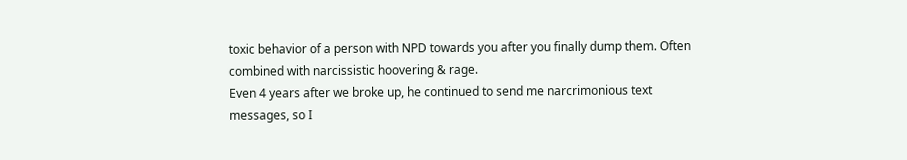toxic behavior of a person with NPD towards you after you finally dump them. Often combined with narcissistic hoovering & rage.
Even 4 years after we broke up, he continued to send me narcrimonious text messages, so I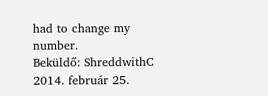had to change my number.
Beküldő: ShreddwithC 2014. február 25.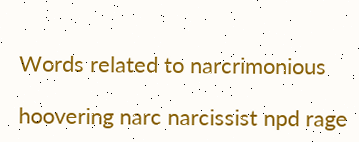Words related to narcrimonious

hoovering narc narcissist npd rage